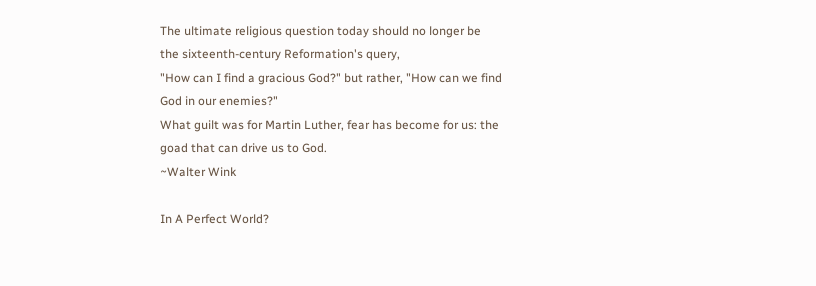The ultimate religious question today should no longer be the sixteenth-century Reformation's query,
"How can I find a gracious God?" but rather, "How can we find God in our enemies?"
What guilt was for Martin Luther, fear has become for us: the goad that can drive us to God.
~Walter Wink

In A Perfect World?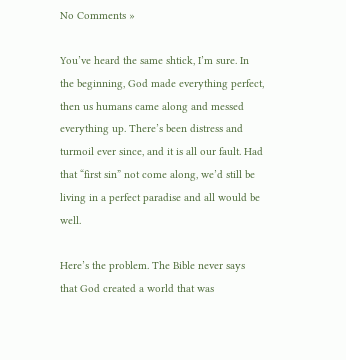No Comments »

You’ve heard the same shtick, I’m sure. In the beginning, God made everything perfect, then us humans came along and messed everything up. There’s been distress and turmoil ever since, and it is all our fault. Had that “first sin” not come along, we’d still be living in a perfect paradise and all would be well.

Here’s the problem. The Bible never says that God created a world that was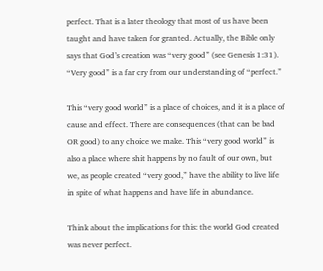perfect. That is a later theology that most of us have been taught and have taken for granted. Actually, the Bible only says that God’s creation was “very good” (see Genesis 1:31). “Very good” is a far cry from our understanding of “perfect.”

This “very good world” is a place of choices, and it is a place of cause and effect. There are consequences (that can be bad OR good) to any choice we make. This “very good world” is also a place where shit happens by no fault of our own, but we, as people created “very good,” have the ability to live life in spite of what happens and have life in abundance.

Think about the implications for this: the world God created was never perfect.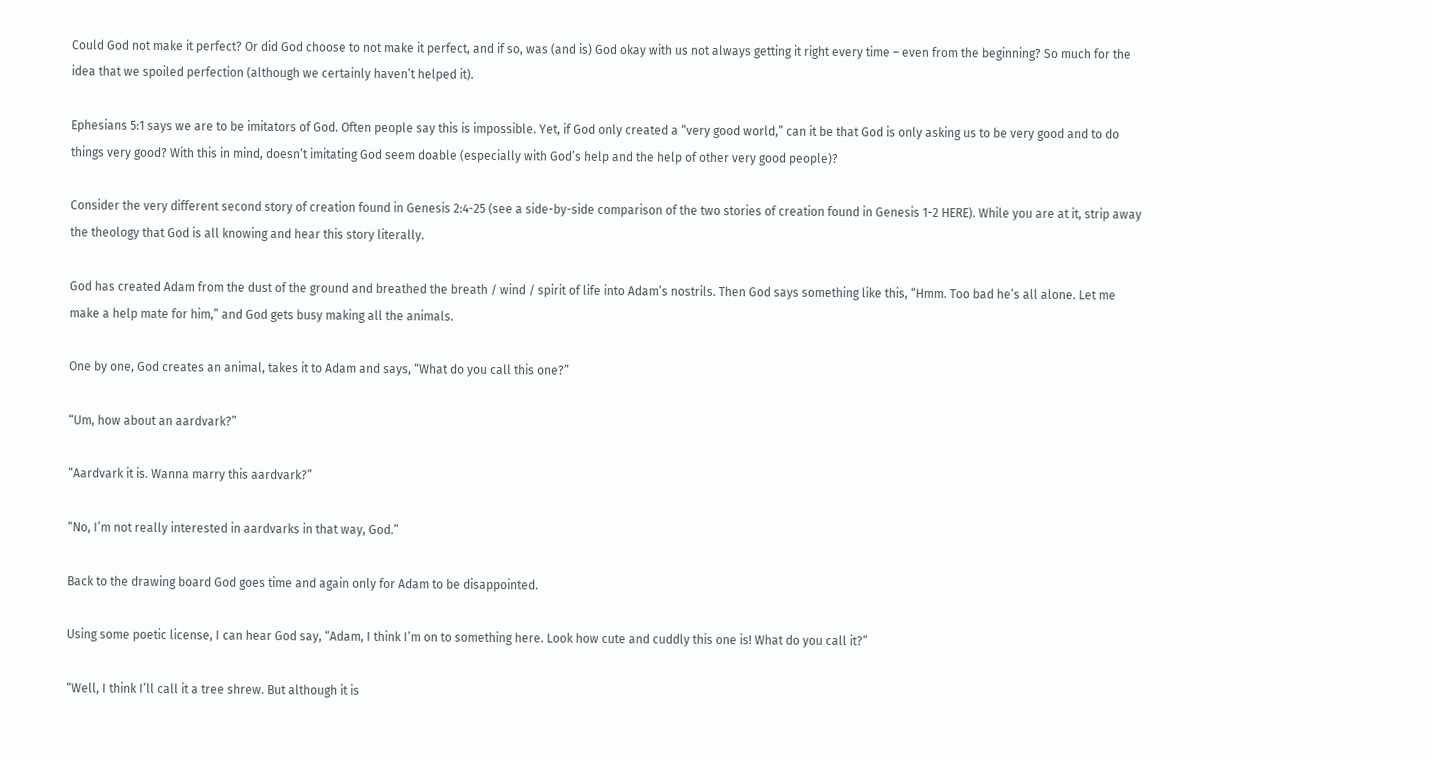Could God not make it perfect? Or did God choose to not make it perfect, and if so, was (and is) God okay with us not always getting it right every time – even from the beginning? So much for the idea that we spoiled perfection (although we certainly haven’t helped it).

Ephesians 5:1 says we are to be imitators of God. Often people say this is impossible. Yet, if God only created a “very good world,” can it be that God is only asking us to be very good and to do things very good? With this in mind, doesn’t imitating God seem doable (especially with God’s help and the help of other very good people)?

Consider the very different second story of creation found in Genesis 2:4-25 (see a side-by-side comparison of the two stories of creation found in Genesis 1-2 HERE). While you are at it, strip away the theology that God is all knowing and hear this story literally.

God has created Adam from the dust of the ground and breathed the breath / wind / spirit of life into Adam’s nostrils. Then God says something like this, “Hmm. Too bad he’s all alone. Let me make a help mate for him,” and God gets busy making all the animals.

One by one, God creates an animal, takes it to Adam and says, “What do you call this one?”

“Um, how about an aardvark?”

“Aardvark it is. Wanna marry this aardvark?”

“No, I’m not really interested in aardvarks in that way, God.”

Back to the drawing board God goes time and again only for Adam to be disappointed.

Using some poetic license, I can hear God say, “Adam, I think I’m on to something here. Look how cute and cuddly this one is! What do you call it?”

“Well, I think I’ll call it a tree shrew. But although it is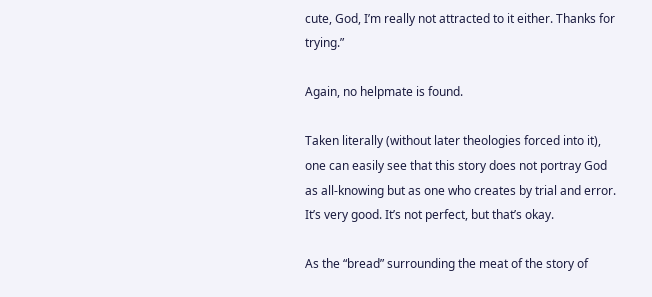cute, God, I’m really not attracted to it either. Thanks for trying.”

Again, no helpmate is found.

Taken literally (without later theologies forced into it), one can easily see that this story does not portray God as all-knowing but as one who creates by trial and error. It’s very good. It’s not perfect, but that’s okay.

As the “bread” surrounding the meat of the story of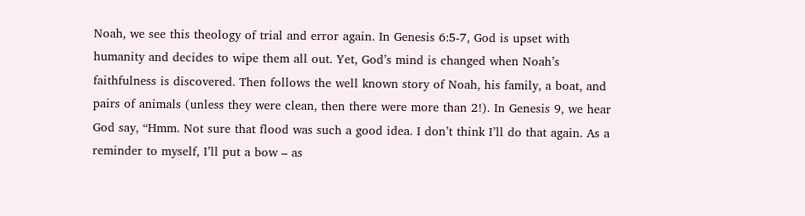Noah, we see this theology of trial and error again. In Genesis 6:5-7, God is upset with humanity and decides to wipe them all out. Yet, God’s mind is changed when Noah’s faithfulness is discovered. Then follows the well known story of Noah, his family, a boat, and pairs of animals (unless they were clean, then there were more than 2!). In Genesis 9, we hear God say, “Hmm. Not sure that flood was such a good idea. I don’t think I’ll do that again. As a reminder to myself, I’ll put a bow – as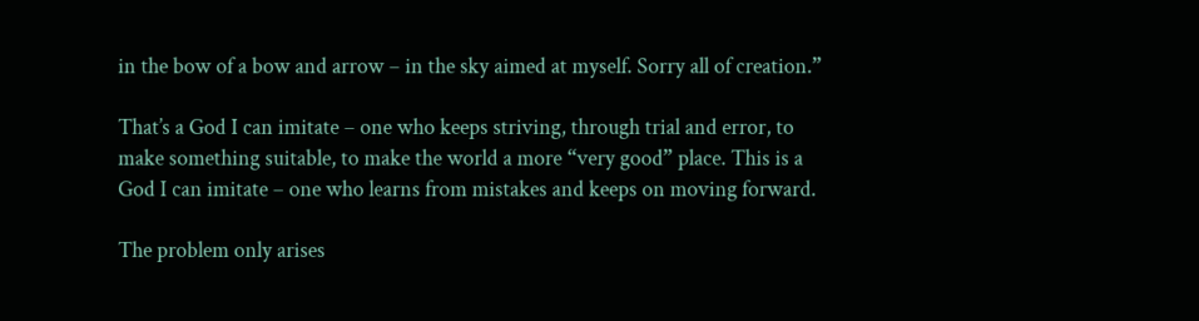in the bow of a bow and arrow – in the sky aimed at myself. Sorry all of creation.”

That’s a God I can imitate – one who keeps striving, through trial and error, to make something suitable, to make the world a more “very good” place. This is a God I can imitate – one who learns from mistakes and keeps on moving forward.

The problem only arises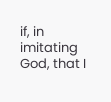if, in imitating God, that I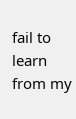fail to learn from my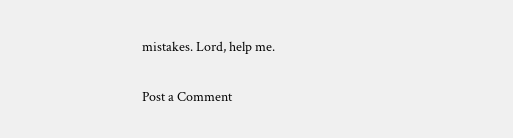mistakes. Lord, help me.

Post a Comment